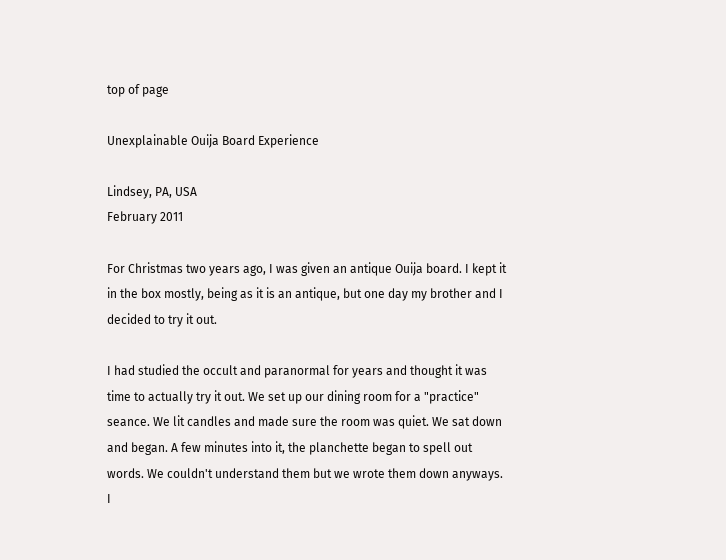top of page

Unexplainable Ouija Board Experience

Lindsey, PA, USA
February 2011

For Christmas two years ago, I was given an antique Ouija board. I kept it in the box mostly, being as it is an antique, but one day my brother and I decided to try it out.

I had studied the occult and paranormal for years and thought it was time to actually try it out. We set up our dining room for a "practice" seance. We lit candles and made sure the room was quiet. We sat down and began. A few minutes into it, the planchette began to spell out words. We couldn't understand them but we wrote them down anyways. I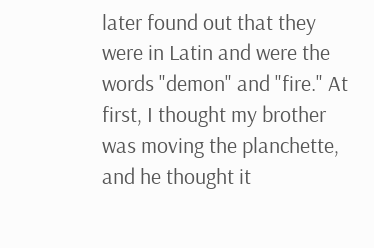later found out that they were in Latin and were the words "demon" and "fire." At first, I thought my brother was moving the planchette, and he thought it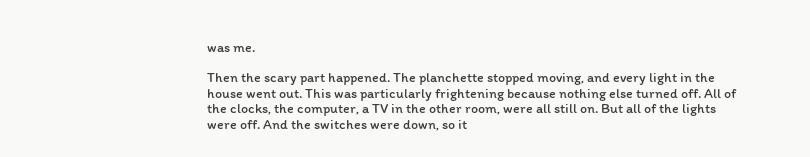was me.

Then the scary part happened. The planchette stopped moving, and every light in the house went out. This was particularly frightening because nothing else turned off. All of the clocks, the computer, a TV in the other room, were all still on. But all of the lights were off. And the switches were down, so it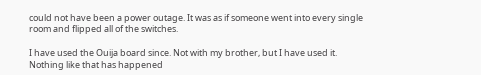could not have been a power outage. It was as if someone went into every single room and flipped all of the switches.

I have used the Ouija board since. Not with my brother, but I have used it. Nothing like that has happened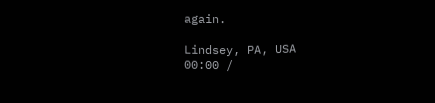again.

Lindsey, PA, USA
00:00 /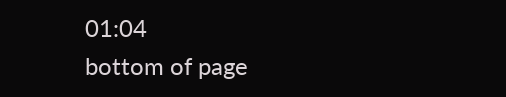01:04
bottom of page